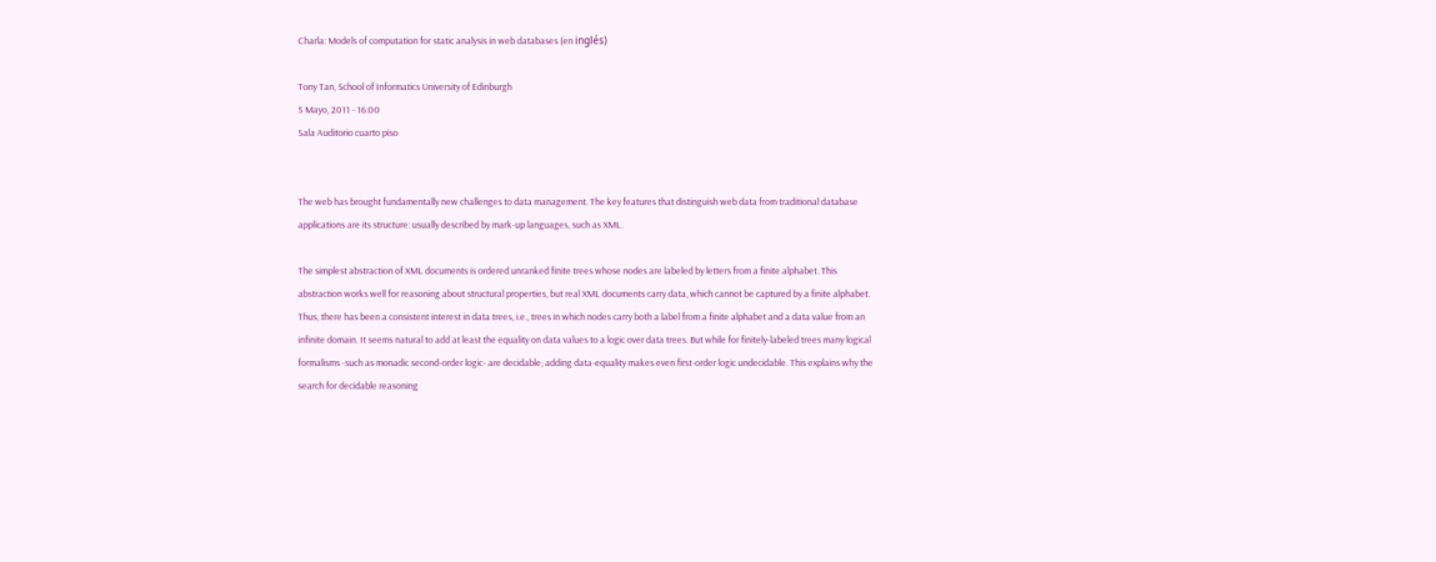Charla: Models of computation for static analysis in web databases (en inglés)

Tony Tan, School of Informatics University of Edinburgh
5 Mayo, 2011 - 16:00
Sala Auditorio cuarto piso


The web has brought fundamentally new challenges to data management. The key features that distinguish web data from traditional database applications are its structure: usually described by mark-up languages, such as XML.

The simplest abstraction of XML documents is ordered unranked finite trees whose nodes are labeled by letters from a finite alphabet. This abstraction works well for reasoning about structural properties, but real XML documents carry data, which cannot be captured by a finite alphabet. Thus, there has been a consistent interest in data trees, i.e., trees in which nodes carry both a label from a finite alphabet and a data value from an infinite domain. It seems natural to add at least the equality on data values to a logic over data trees. But while for finitely-labeled trees many logical formalisms -such as monadic second-order logic- are decidable; adding data-equality makes even first-order logic undecidable. This explains why the search for decidable reasoning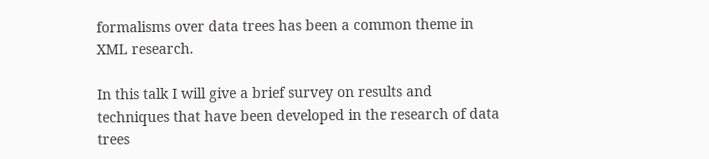formalisms over data trees has been a common theme in XML research.

In this talk I will give a brief survey on results and techniques that have been developed in the research of data trees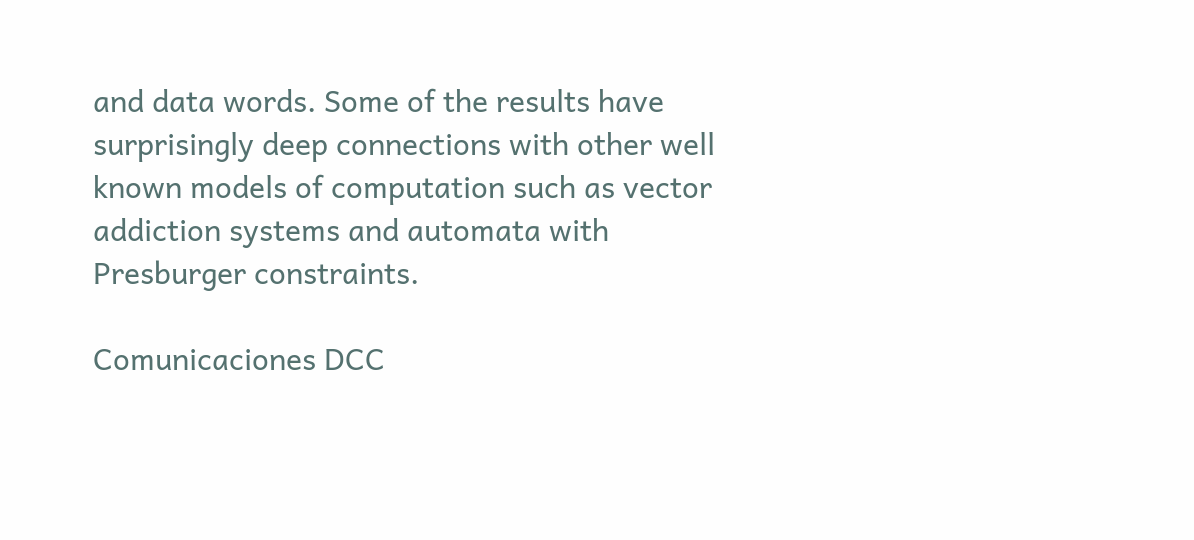and data words. Some of the results have surprisingly deep connections with other well known models of computation such as vector addiction systems and automata with Presburger constraints.

Comunicaciones DCC